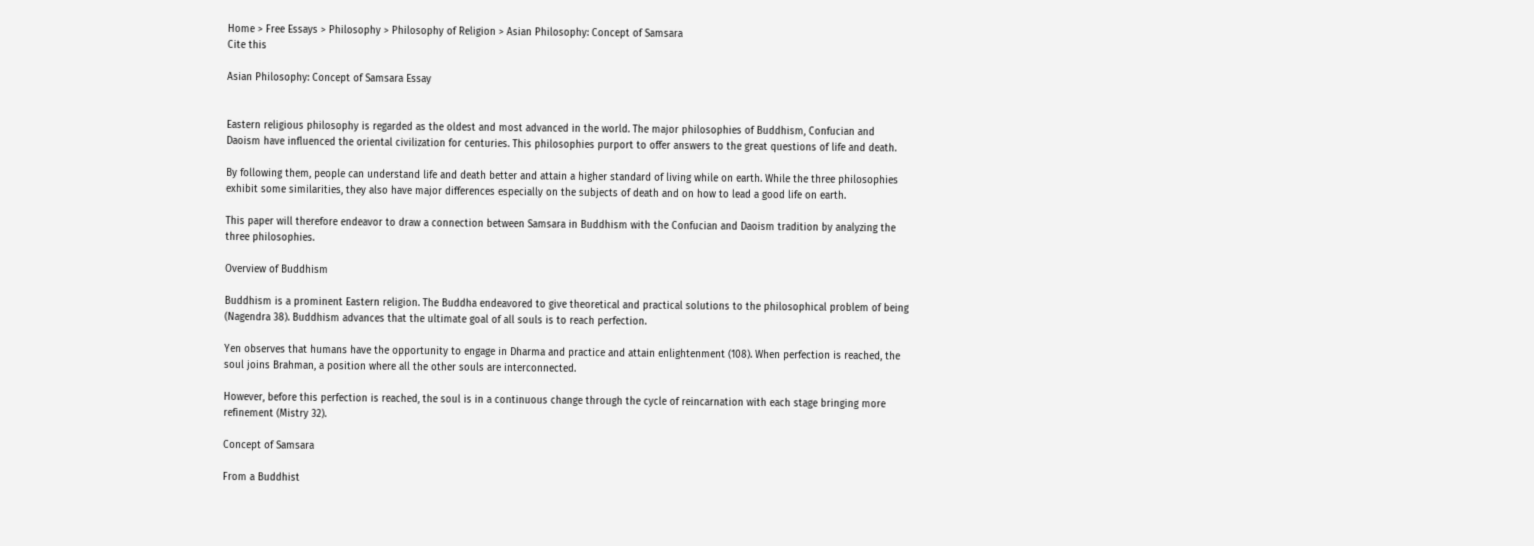Home > Free Essays > Philosophy > Philosophy of Religion > Asian Philosophy: Concept of Samsara
Cite this

Asian Philosophy: Concept of Samsara Essay


Eastern religious philosophy is regarded as the oldest and most advanced in the world. The major philosophies of Buddhism, Confucian and Daoism have influenced the oriental civilization for centuries. This philosophies purport to offer answers to the great questions of life and death.

By following them, people can understand life and death better and attain a higher standard of living while on earth. While the three philosophies exhibit some similarities, they also have major differences especially on the subjects of death and on how to lead a good life on earth.

This paper will therefore endeavor to draw a connection between Samsara in Buddhism with the Confucian and Daoism tradition by analyzing the three philosophies.

Overview of Buddhism

Buddhism is a prominent Eastern religion. The Buddha endeavored to give theoretical and practical solutions to the philosophical problem of being (Nagendra 38). Buddhism advances that the ultimate goal of all souls is to reach perfection.

Yen observes that humans have the opportunity to engage in Dharma and practice and attain enlightenment (108). When perfection is reached, the soul joins Brahman, a position where all the other souls are interconnected.

However, before this perfection is reached, the soul is in a continuous change through the cycle of reincarnation with each stage bringing more refinement (Mistry 32).

Concept of Samsara

From a Buddhist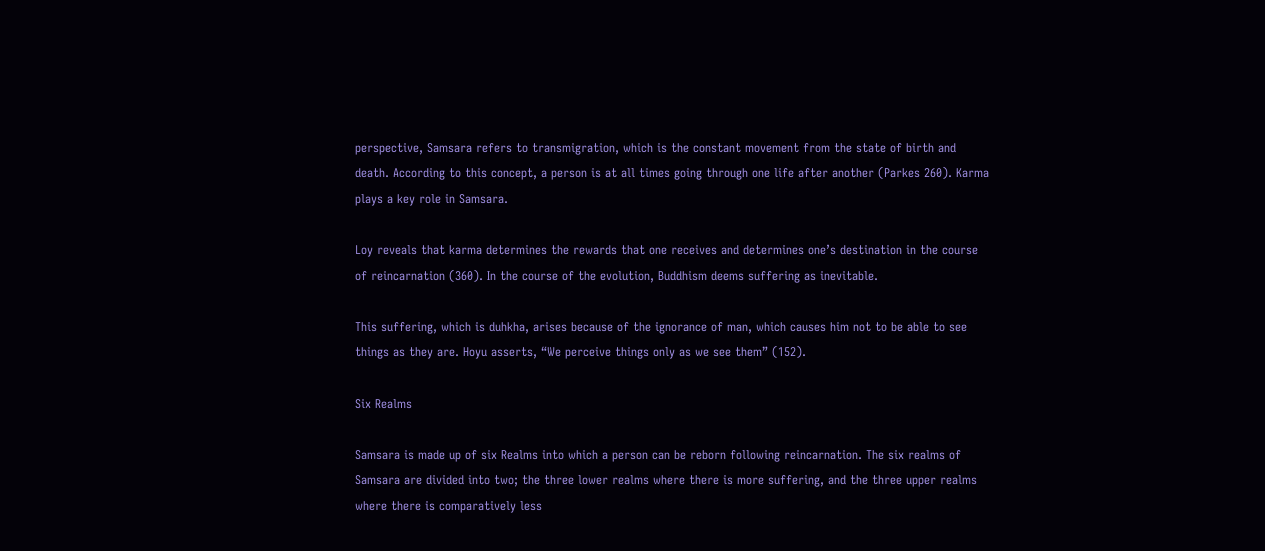perspective, Samsara refers to transmigration, which is the constant movement from the state of birth and death. According to this concept, a person is at all times going through one life after another (Parkes 260). Karma plays a key role in Samsara.

Loy reveals that karma determines the rewards that one receives and determines one’s destination in the course of reincarnation (360). In the course of the evolution, Buddhism deems suffering as inevitable.

This suffering, which is duhkha, arises because of the ignorance of man, which causes him not to be able to see things as they are. Hoyu asserts, “We perceive things only as we see them” (152).

Six Realms

Samsara is made up of six Realms into which a person can be reborn following reincarnation. The six realms of Samsara are divided into two; the three lower realms where there is more suffering, and the three upper realms where there is comparatively less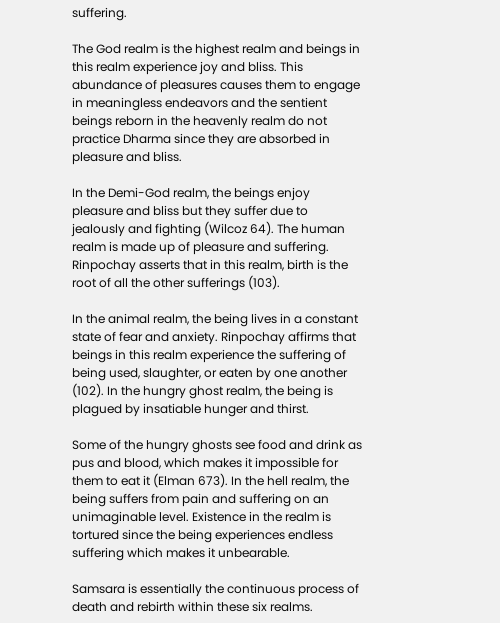suffering.

The God realm is the highest realm and beings in this realm experience joy and bliss. This abundance of pleasures causes them to engage in meaningless endeavors and the sentient beings reborn in the heavenly realm do not practice Dharma since they are absorbed in pleasure and bliss.

In the Demi-God realm, the beings enjoy pleasure and bliss but they suffer due to jealously and fighting (Wilcoz 64). The human realm is made up of pleasure and suffering. Rinpochay asserts that in this realm, birth is the root of all the other sufferings (103).

In the animal realm, the being lives in a constant state of fear and anxiety. Rinpochay affirms that beings in this realm experience the suffering of being used, slaughter, or eaten by one another (102). In the hungry ghost realm, the being is plagued by insatiable hunger and thirst.

Some of the hungry ghosts see food and drink as pus and blood, which makes it impossible for them to eat it (Elman 673). In the hell realm, the being suffers from pain and suffering on an unimaginable level. Existence in the realm is tortured since the being experiences endless suffering which makes it unbearable.

Samsara is essentially the continuous process of death and rebirth within these six realms.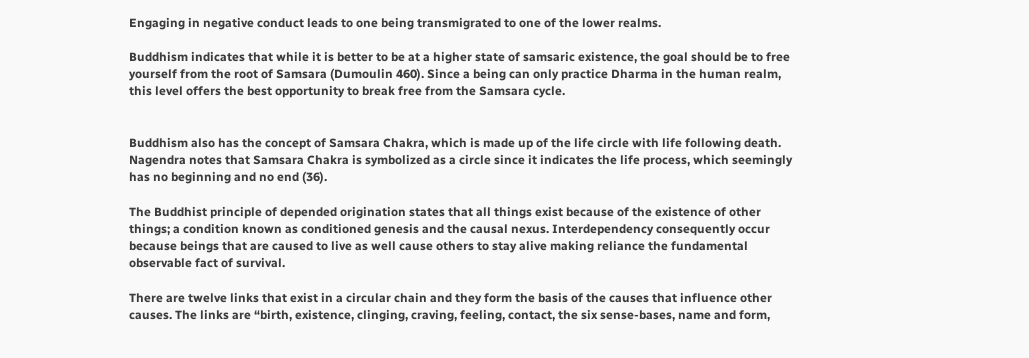Engaging in negative conduct leads to one being transmigrated to one of the lower realms.

Buddhism indicates that while it is better to be at a higher state of samsaric existence, the goal should be to free yourself from the root of Samsara (Dumoulin 460). Since a being can only practice Dharma in the human realm, this level offers the best opportunity to break free from the Samsara cycle.


Buddhism also has the concept of Samsara Chakra, which is made up of the life circle with life following death. Nagendra notes that Samsara Chakra is symbolized as a circle since it indicates the life process, which seemingly has no beginning and no end (36).

The Buddhist principle of depended origination states that all things exist because of the existence of other things; a condition known as conditioned genesis and the causal nexus. Interdependency consequently occur because beings that are caused to live as well cause others to stay alive making reliance the fundamental observable fact of survival.

There are twelve links that exist in a circular chain and they form the basis of the causes that influence other causes. The links are “birth, existence, clinging, craving, feeling, contact, the six sense-bases, name and form,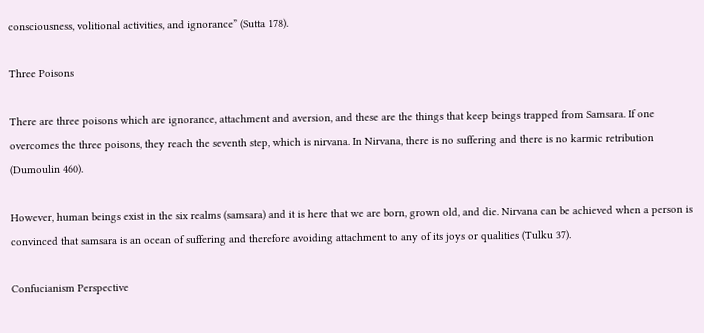consciousness, volitional activities, and ignorance” (Sutta 178).

Three Poisons

There are three poisons which are ignorance, attachment and aversion, and these are the things that keep beings trapped from Samsara. If one overcomes the three poisons, they reach the seventh step, which is nirvana. In Nirvana, there is no suffering and there is no karmic retribution (Dumoulin 460).

However, human beings exist in the six realms (samsara) and it is here that we are born, grown old, and die. Nirvana can be achieved when a person is convinced that samsara is an ocean of suffering and therefore avoiding attachment to any of its joys or qualities (Tulku 37).

Confucianism Perspective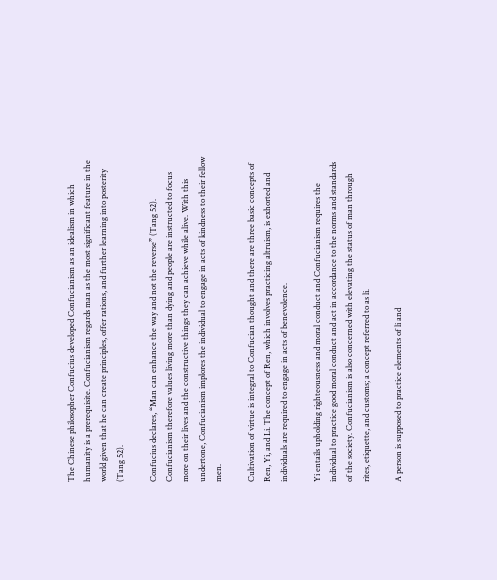The Chinese philosopher Confucius developed Confucianism as an idealism in which humanity is a prerequisite. Confucianism regards man as the most significant feature in the world given that he can create principles, offer rations, and further learning into posterity (Tang 52).

Confucius declares, “Man can enhance the way and not the reverse” (Tang 52). Confucianism therefore values living more than dying and people are instructed to focus more on their lives and the constructive things they can achieve while alive. With this undertone, Confucianism implores the individual to engage in acts of kindness to their fellow men.

Cultivation of virtue is integral to Confucian thought and there are three basic concepts of Ren, Yi, and Li. The concept of Ren, which involves practicing altruism, is exhorted and individuals are required to engage in acts of benevolence.

Yi entails upholding righteousness and moral conduct and Confucianism requires the individual to practice good moral conduct and act in accordance to the norms and standards of the society. Confucianism is also concerned with elevating the status of man through rites, etiquette, and customs; a concept referred to as li.

A person is supposed to practice elements of li and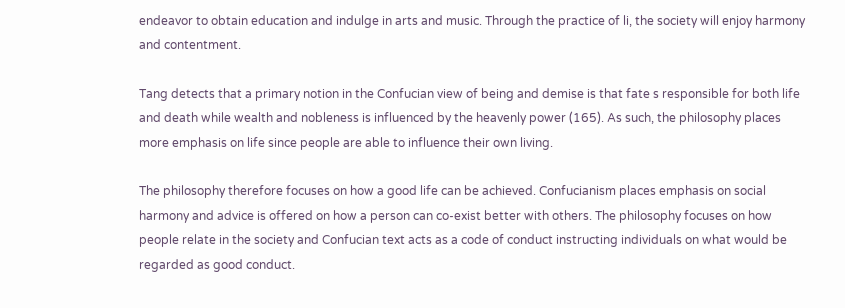endeavor to obtain education and indulge in arts and music. Through the practice of li, the society will enjoy harmony and contentment.

Tang detects that a primary notion in the Confucian view of being and demise is that fate s responsible for both life and death while wealth and nobleness is influenced by the heavenly power (165). As such, the philosophy places more emphasis on life since people are able to influence their own living.

The philosophy therefore focuses on how a good life can be achieved. Confucianism places emphasis on social harmony and advice is offered on how a person can co-exist better with others. The philosophy focuses on how people relate in the society and Confucian text acts as a code of conduct instructing individuals on what would be regarded as good conduct.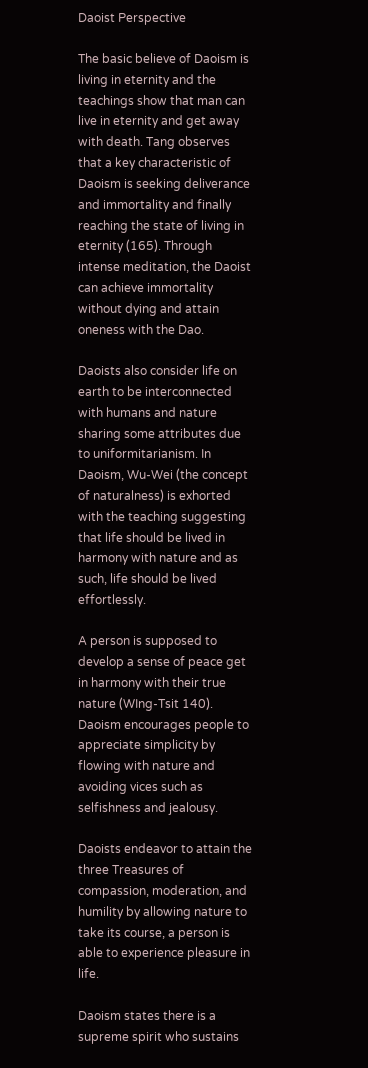Daoist Perspective

The basic believe of Daoism is living in eternity and the teachings show that man can live in eternity and get away with death. Tang observes that a key characteristic of Daoism is seeking deliverance and immortality and finally reaching the state of living in eternity (165). Through intense meditation, the Daoist can achieve immortality without dying and attain oneness with the Dao.

Daoists also consider life on earth to be interconnected with humans and nature sharing some attributes due to uniformitarianism. In Daoism, Wu-Wei (the concept of naturalness) is exhorted with the teaching suggesting that life should be lived in harmony with nature and as such, life should be lived effortlessly.

A person is supposed to develop a sense of peace get in harmony with their true nature (WIng-Tsit 140). Daoism encourages people to appreciate simplicity by flowing with nature and avoiding vices such as selfishness and jealousy.

Daoists endeavor to attain the three Treasures of compassion, moderation, and humility by allowing nature to take its course, a person is able to experience pleasure in life.

Daoism states there is a supreme spirit who sustains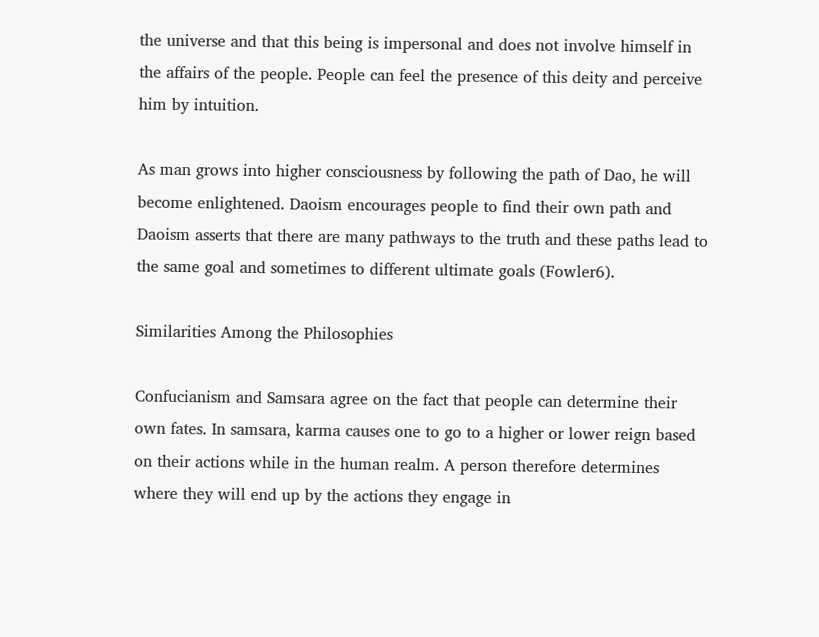the universe and that this being is impersonal and does not involve himself in the affairs of the people. People can feel the presence of this deity and perceive him by intuition.

As man grows into higher consciousness by following the path of Dao, he will become enlightened. Daoism encourages people to find their own path and Daoism asserts that there are many pathways to the truth and these paths lead to the same goal and sometimes to different ultimate goals (Fowler6).

Similarities Among the Philosophies

Confucianism and Samsara agree on the fact that people can determine their own fates. In samsara, karma causes one to go to a higher or lower reign based on their actions while in the human realm. A person therefore determines where they will end up by the actions they engage in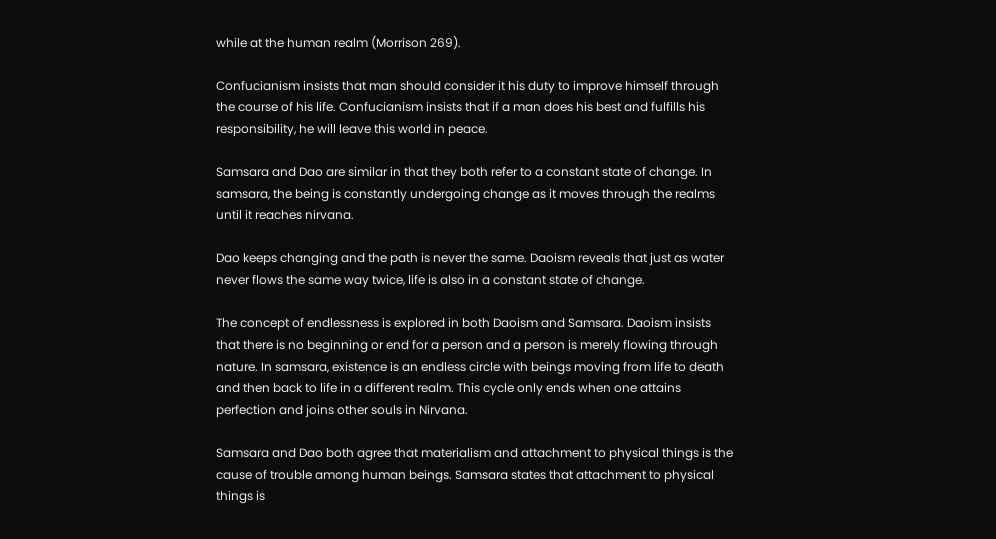while at the human realm (Morrison 269).

Confucianism insists that man should consider it his duty to improve himself through the course of his life. Confucianism insists that if a man does his best and fulfills his responsibility, he will leave this world in peace.

Samsara and Dao are similar in that they both refer to a constant state of change. In samsara, the being is constantly undergoing change as it moves through the realms until it reaches nirvana.

Dao keeps changing and the path is never the same. Daoism reveals that just as water never flows the same way twice, life is also in a constant state of change.

The concept of endlessness is explored in both Daoism and Samsara. Daoism insists that there is no beginning or end for a person and a person is merely flowing through nature. In samsara, existence is an endless circle with beings moving from life to death and then back to life in a different realm. This cycle only ends when one attains perfection and joins other souls in Nirvana.

Samsara and Dao both agree that materialism and attachment to physical things is the cause of trouble among human beings. Samsara states that attachment to physical things is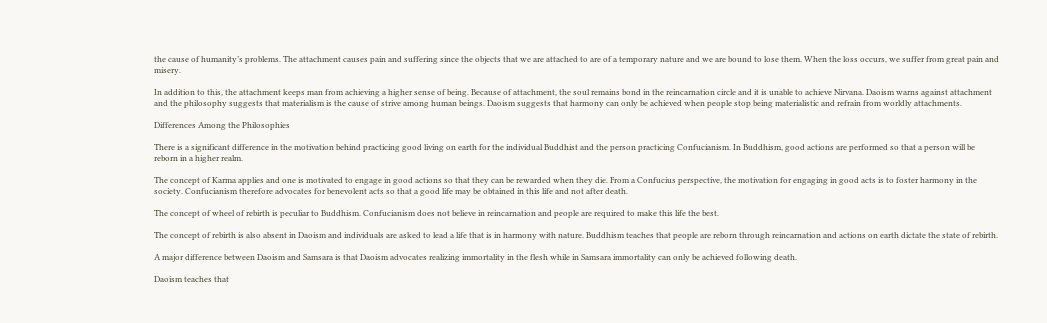the cause of humanity’s problems. The attachment causes pain and suffering since the objects that we are attached to are of a temporary nature and we are bound to lose them. When the loss occurs, we suffer from great pain and misery.

In addition to this, the attachment keeps man from achieving a higher sense of being. Because of attachment, the soul remains bond in the reincarnation circle and it is unable to achieve Nirvana. Daoism warns against attachment and the philosophy suggests that materialism is the cause of strive among human beings. Daoism suggests that harmony can only be achieved when people stop being materialistic and refrain from worldly attachments.

Differences Among the Philosophies

There is a significant difference in the motivation behind practicing good living on earth for the individual Buddhist and the person practicing Confucianism. In Buddhism, good actions are performed so that a person will be reborn in a higher realm.

The concept of Karma applies and one is motivated to engage in good actions so that they can be rewarded when they die. From a Confucius perspective, the motivation for engaging in good acts is to foster harmony in the society. Confucianism therefore advocates for benevolent acts so that a good life may be obtained in this life and not after death.

The concept of wheel of rebirth is peculiar to Buddhism. Confucianism does not believe in reincarnation and people are required to make this life the best.

The concept of rebirth is also absent in Daoism and individuals are asked to lead a life that is in harmony with nature. Buddhism teaches that people are reborn through reincarnation and actions on earth dictate the state of rebirth.

A major difference between Daoism and Samsara is that Daoism advocates realizing immortality in the flesh while in Samsara immortality can only be achieved following death.

Daoism teaches that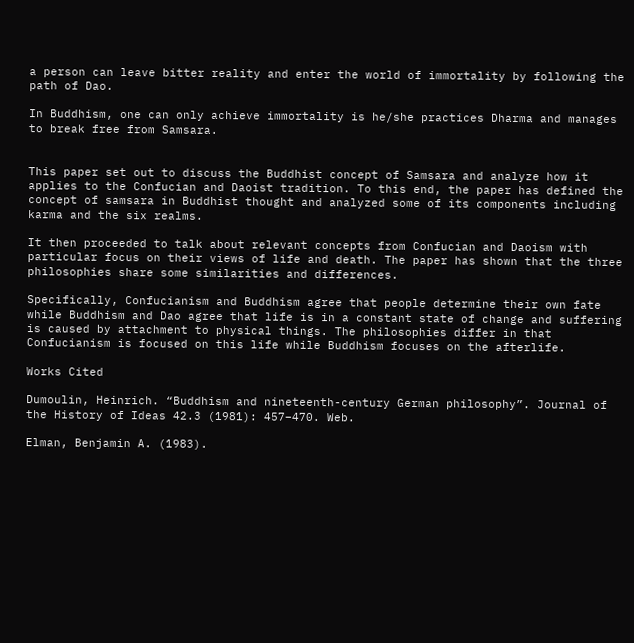a person can leave bitter reality and enter the world of immortality by following the path of Dao.

In Buddhism, one can only achieve immortality is he/she practices Dharma and manages to break free from Samsara.


This paper set out to discuss the Buddhist concept of Samsara and analyze how it applies to the Confucian and Daoist tradition. To this end, the paper has defined the concept of samsara in Buddhist thought and analyzed some of its components including karma and the six realms.

It then proceeded to talk about relevant concepts from Confucian and Daoism with particular focus on their views of life and death. The paper has shown that the three philosophies share some similarities and differences.

Specifically, Confucianism and Buddhism agree that people determine their own fate while Buddhism and Dao agree that life is in a constant state of change and suffering is caused by attachment to physical things. The philosophies differ in that Confucianism is focused on this life while Buddhism focuses on the afterlife.

Works Cited

Dumoulin, Heinrich. “Buddhism and nineteenth-century German philosophy”. Journal of the History of Ideas 42.3 (1981): 457–470. Web.

Elman, Benjamin A. (1983).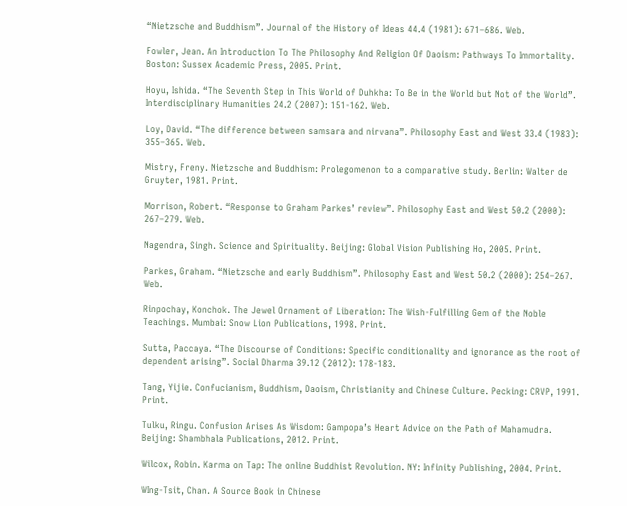“Nietzsche and Buddhism”. Journal of the History of Ideas 44.4 (1981): 671–686. Web.

Fowler, Jean. An Introduction To The Philosophy And Religion Of Daoism: Pathways To Immortality. Boston: Sussex Academic Press, 2005. Print.

Hoyu, Ishida. “The Seventh Step in This World of Duhkha: To Be in the World but Not of the World”. Interdisciplinary Humanities 24.2 (2007): 151-162. Web.

Loy, David. “The difference between samsara and nirvana”. Philosophy East and West 33.4 (1983): 355–365. Web.

Mistry, Freny. Nietzsche and Buddhism: Prolegomenon to a comparative study. Berlin: Walter de Gruyter, 1981. Print.

Morrison, Robert. “Response to Graham Parkes’ review”. Philosophy East and West 50.2 (2000): 267–279. Web.

Nagendra, Singh. Science and Spirituality. Beijing: Global Vision Publishing Ho, 2005. Print.

Parkes, Graham. “Nietzsche and early Buddhism”. Philosophy East and West 50.2 (2000): 254–267. Web.

Rinpochay, Konchok. The Jewel Ornament of Liberation: The Wish-Fulfilling Gem of the Noble Teachings. Mumbai: Snow Lion Publications, 1998. Print.

Sutta, Paccaya. “The Discourse of Conditions: Specific conditionality and ignorance as the root of dependent arising”. Social Dharma 39.12 (2012): 178-183.

Tang, Yijie. Confucianism, Buddhism, Daoism, Christianity and Chinese Culture. Pecking: CRVP, 1991. Print.

Tulku, Ringu. Confusion Arises As Wisdom: Gampopa’s Heart Advice on the Path of Mahamudra. Beijing: Shambhala Publications, 2012. Print.

Wilcox, Robin. Karma on Tap: The online Buddhist Revolution. NY: Infinity Publishing, 2004. Print.

WIng-Tsit, Chan. A Source Book in Chinese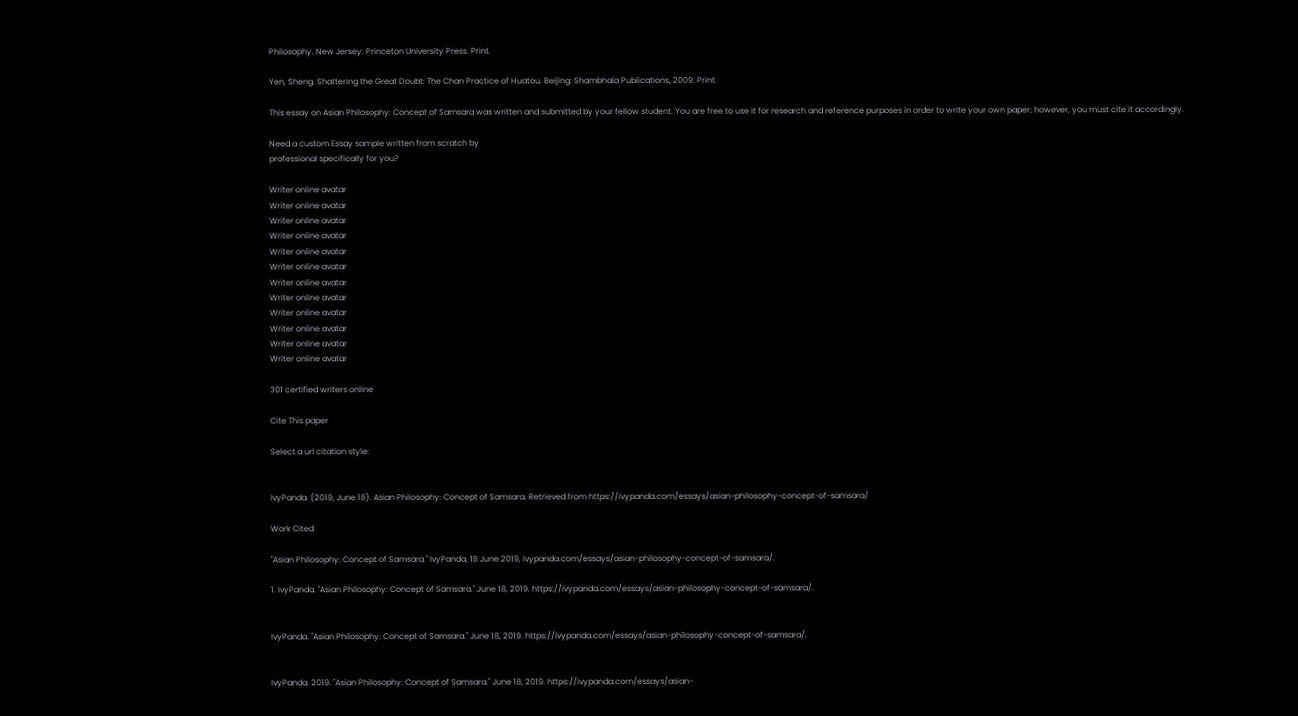Philosophy. New Jersey: Princeton University Press. Print.

Yen, Sheng. Shattering the Great Doubt: The Chan Practice of Huatou. Beijing: Shambhala Publications, 2009. Print.

This essay on Asian Philosophy: Concept of Samsara was written and submitted by your fellow student. You are free to use it for research and reference purposes in order to write your own paper; however, you must cite it accordingly.

Need a custom Essay sample written from scratch by
professional specifically for you?

Writer online avatar
Writer online avatar
Writer online avatar
Writer online avatar
Writer online avatar
Writer online avatar
Writer online avatar
Writer online avatar
Writer online avatar
Writer online avatar
Writer online avatar
Writer online avatar

301 certified writers online

Cite This paper

Select a url citation style:


IvyPanda. (2019, June 18). Asian Philosophy: Concept of Samsara. Retrieved from https://ivypanda.com/essays/asian-philosophy-concept-of-samsara/

Work Cited

"Asian Philosophy: Concept of Samsara." IvyPanda, 18 June 2019, ivypanda.com/essays/asian-philosophy-concept-of-samsara/.

1. IvyPanda. "Asian Philosophy: Concept of Samsara." June 18, 2019. https://ivypanda.com/essays/asian-philosophy-concept-of-samsara/.


IvyPanda. "Asian Philosophy: Concept of Samsara." June 18, 2019. https://ivypanda.com/essays/asian-philosophy-concept-of-samsara/.


IvyPanda. 2019. "Asian Philosophy: Concept of Samsara." June 18, 2019. https://ivypanda.com/essays/asian-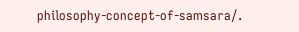philosophy-concept-of-samsara/.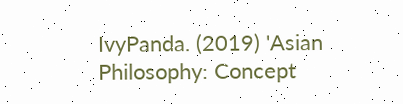IvyPanda. (2019) 'Asian Philosophy: Concept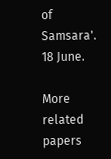of Samsara'. 18 June.

More related papers